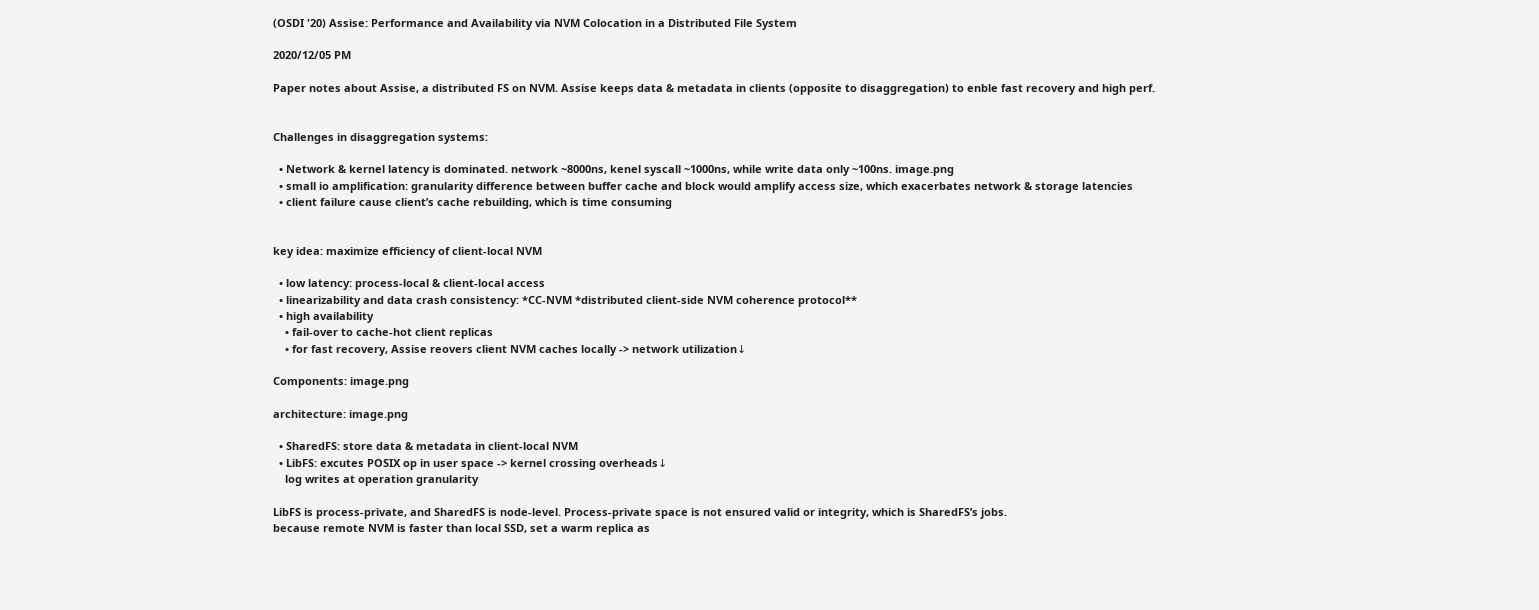(OSDI '20) Assise: Performance and Availability via NVM Colocation in a Distributed File System

2020/12/05 PM

Paper notes about Assise, a distributed FS on NVM. Assise keeps data & metadata in clients (opposite to disaggregation) to enble fast recovery and high perf.


Challenges in disaggregation systems:

  • Network & kernel latency is dominated. network ~8000ns, kenel syscall ~1000ns, while write data only ~100ns. image.png
  • small io amplification: granularity difference between buffer cache and block would amplify access size, which exacerbates network & storage latencies
  • client failure cause client’s cache rebuilding, which is time consuming


key idea: maximize efficiency of client-local NVM

  • low latency: process-local & client-local access
  • linearizability and data crash consistency: *CC-NVM *distributed client-side NVM coherence protocol**
  • high availability
    • fail-over to cache-hot client replicas
    • for fast recovery, Assise reovers client NVM caches locally -> network utilization↓

Components: image.png

architecture: image.png

  • SharedFS: store data & metadata in client-local NVM
  • LibFS: excutes POSIX op in user space -> kernel crossing overheads↓
    log writes at operation granularity

LibFS is process-private, and SharedFS is node-level. Process-private space is not ensured valid or integrity, which is SharedFS’s jobs.
because remote NVM is faster than local SSD, set a warm replica as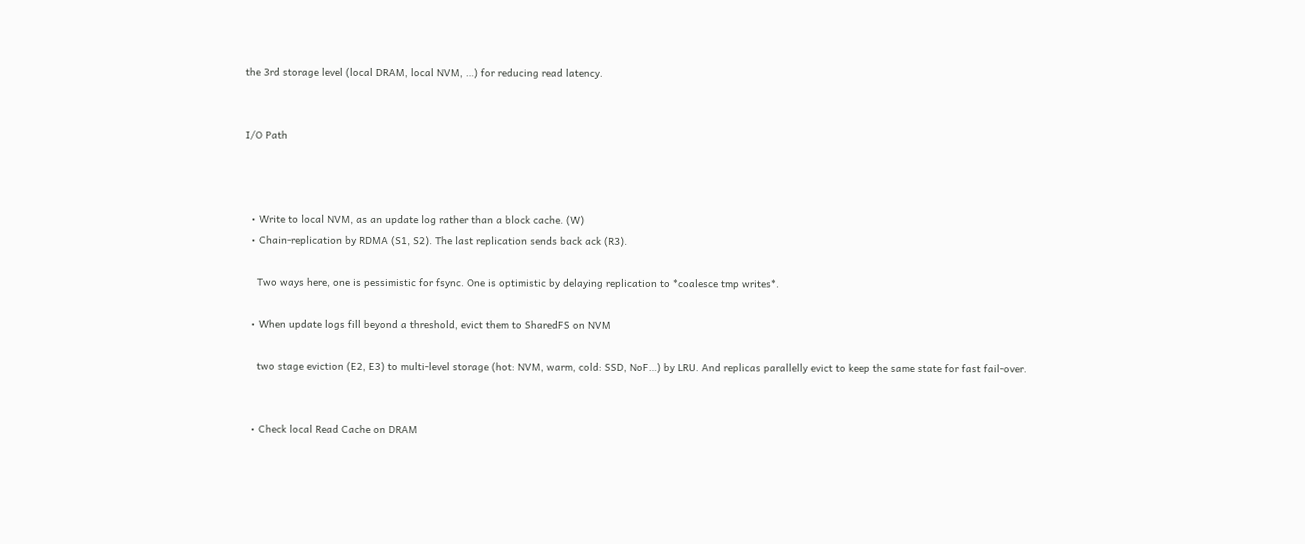the 3rd storage level (local DRAM, local NVM, …) for reducing read latency.


I/O Path



  • Write to local NVM, as an update log rather than a block cache. (W)
  • Chain-replication by RDMA (S1, S2). The last replication sends back ack (R3).

    Two ways here, one is pessimistic for fsync. One is optimistic by delaying replication to *coalesce tmp writes*.

  • When update logs fill beyond a threshold, evict them to SharedFS on NVM

    two stage eviction (E2, E3) to multi-level storage (hot: NVM, warm, cold: SSD, NoF…) by LRU. And replicas parallelly evict to keep the same state for fast fail-over.


  • Check local Read Cache on DRAM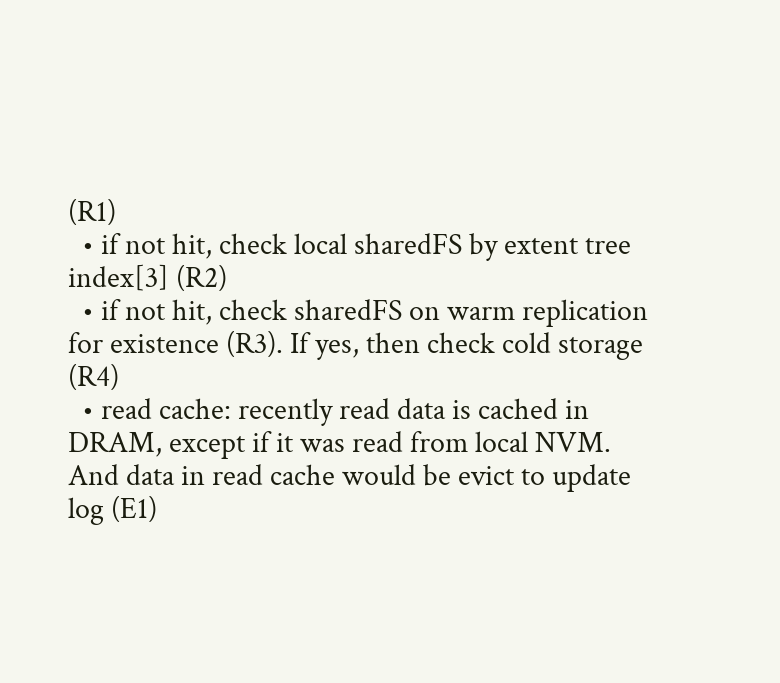(R1)
  • if not hit, check local sharedFS by extent tree index[3] (R2)
  • if not hit, check sharedFS on warm replication for existence (R3). If yes, then check cold storage (R4)
  • read cache: recently read data is cached in DRAM, except if it was read from local NVM. And data in read cache would be evict to update log (E1)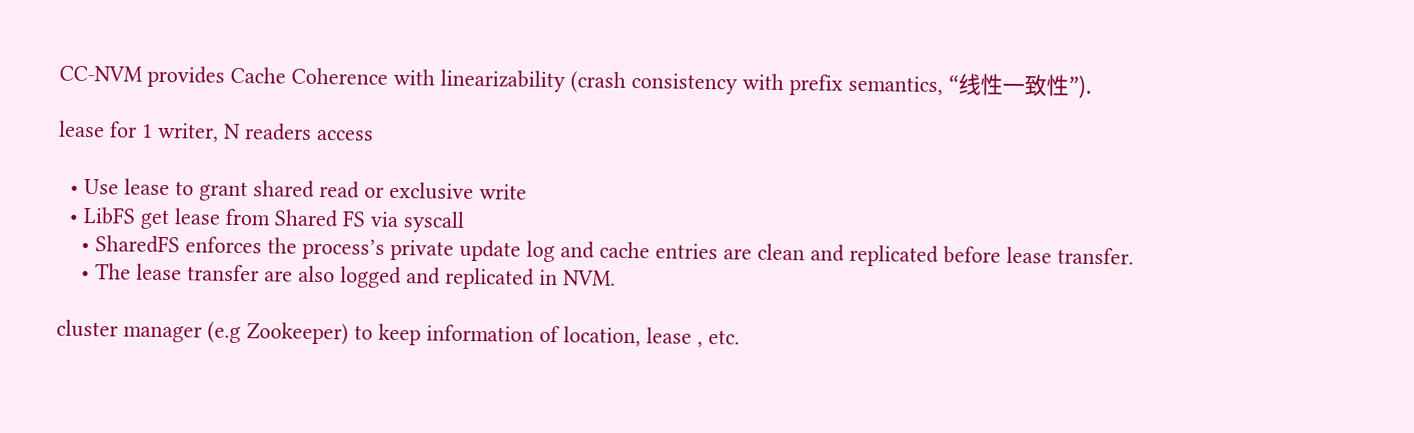CC-NVM provides Cache Coherence with linearizability (crash consistency with prefix semantics, “线性一致性”).

lease for 1 writer, N readers access

  • Use lease to grant shared read or exclusive write
  • LibFS get lease from Shared FS via syscall
    • SharedFS enforces the process’s private update log and cache entries are clean and replicated before lease transfer.
    • The lease transfer are also logged and replicated in NVM.

cluster manager (e.g Zookeeper) to keep information of location, lease , etc.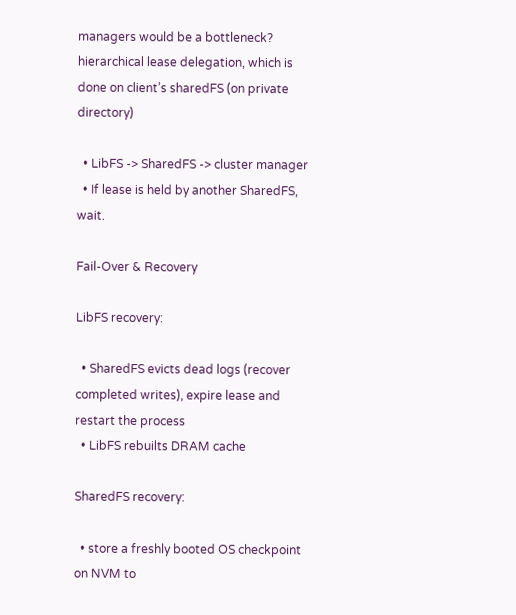managers would be a bottleneck?
hierarchical lease delegation, which is done on client’s sharedFS (on private directory)

  • LibFS -> SharedFS -> cluster manager
  • If lease is held by another SharedFS, wait.

Fail-Over & Recovery

LibFS recovery:

  • SharedFS evicts dead logs (recover completed writes), expire lease and restart the process
  • LibFS rebuilts DRAM cache

SharedFS recovery:

  • store a freshly booted OS checkpoint on NVM to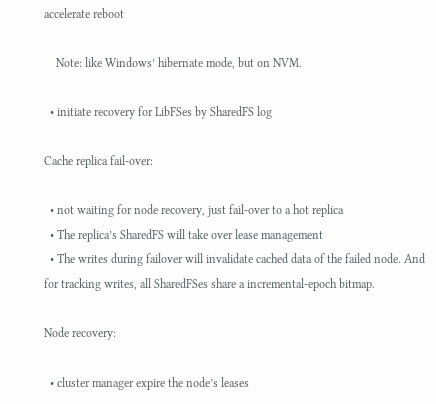accelerate reboot

    Note: like Windows’ hibernate mode, but on NVM.

  • initiate recovery for LibFSes by SharedFS log

Cache replica fail-over:

  • not waiting for node recovery, just fail-over to a hot replica
  • The replica’s SharedFS will take over lease management
  • The writes during failover will invalidate cached data of the failed node. And for tracking writes, all SharedFSes share a incremental-epoch bitmap.

Node recovery:

  • cluster manager expire the node’s leases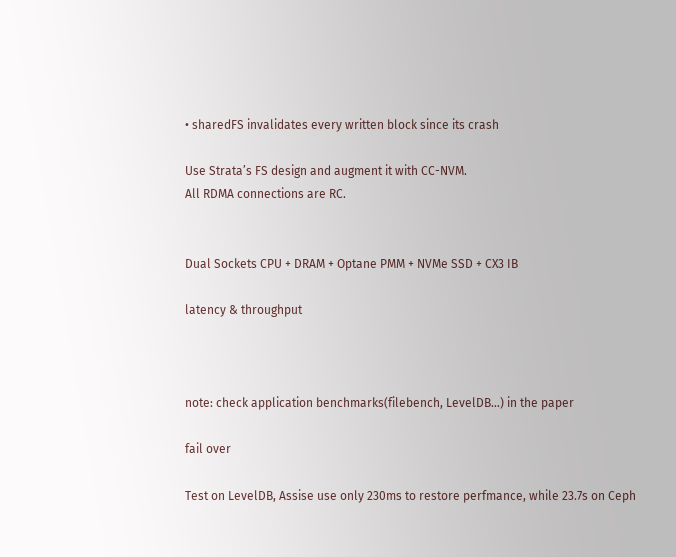• sharedFS invalidates every written block since its crash

Use Strata’s FS design and augment it with CC-NVM.
All RDMA connections are RC.


Dual Sockets CPU + DRAM + Optane PMM + NVMe SSD + CX3 IB

latency & throughput



note: check application benchmarks(filebench, LevelDB…) in the paper

fail over

Test on LevelDB, Assise use only 230ms to restore perfmance, while 23.7s on Ceph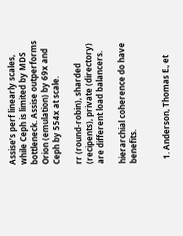Assise’s perf linearly scales, while Ceph is limited by MDS bottleneck. Assise outperforms Orion (emulation) by 69x and Ceph by 554x at scale.

rr (round-robin), sharded (recipents), private (directory) are different load balancers.

hierarchial coherence do have benefits.


  1. Anderson, Thomas E., et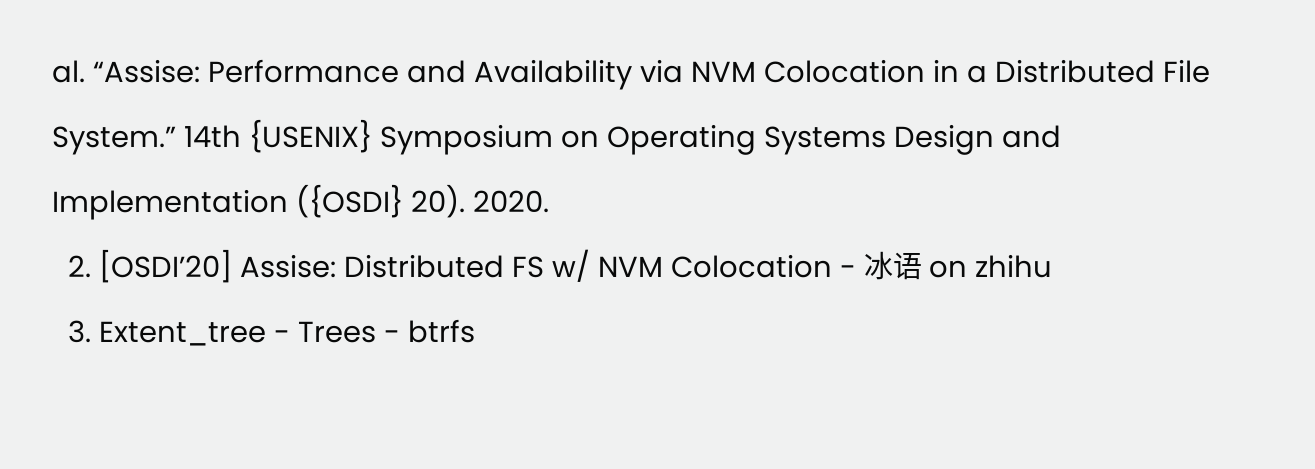al. “Assise: Performance and Availability via NVM Colocation in a Distributed File System.” 14th {USENIX} Symposium on Operating Systems Design and Implementation ({OSDI} 20). 2020.
  2. [OSDI’20] Assise: Distributed FS w/ NVM Colocation - 冰语 on zhihu
  3. Extent_tree - Trees - btrfs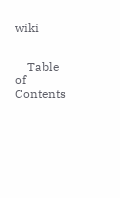wiki


    Table of Contents